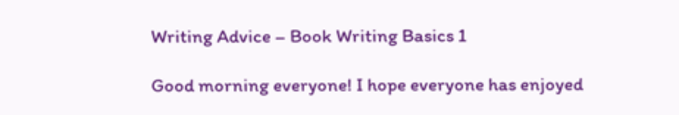Writing Advice – Book Writing Basics 1

Good morning everyone! I hope everyone has enjoyed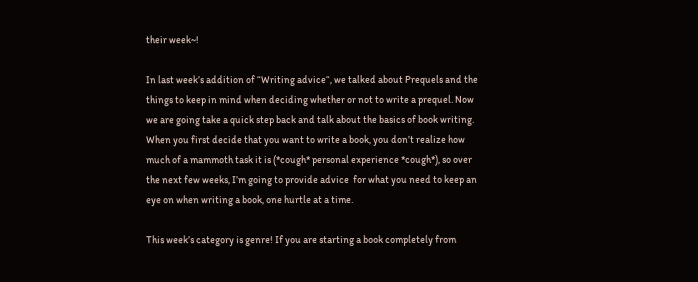their week~!

In last week’s addition of “Writing advice“, we talked about Prequels and the things to keep in mind when deciding whether or not to write a prequel. Now we are going take a quick step back and talk about the basics of book writing. When you first decide that you want to write a book, you don’t realize how much of a mammoth task it is (*cough* personal experience *cough*), so over the next few weeks, I’m going to provide advice  for what you need to keep an eye on when writing a book, one hurtle at a time.

This week’s category is genre! If you are starting a book completely from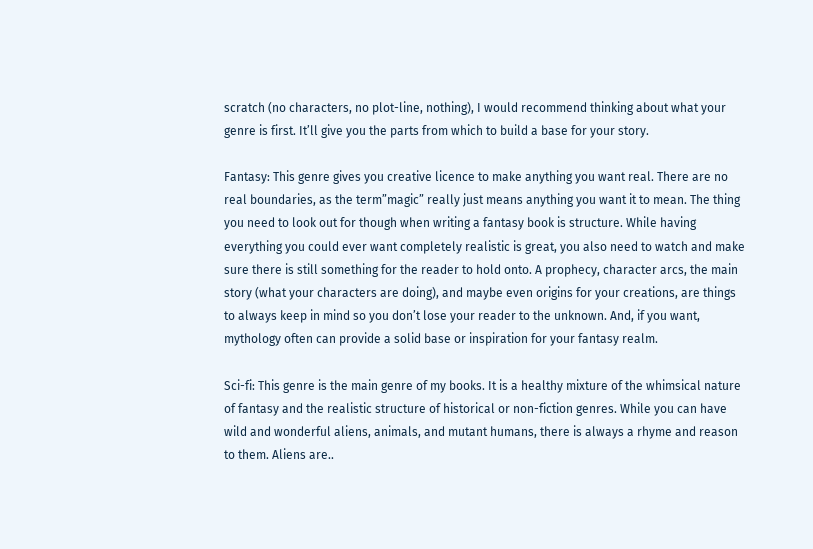scratch (no characters, no plot-line, nothing), I would recommend thinking about what your genre is first. It’ll give you the parts from which to build a base for your story.

Fantasy: This genre gives you creative licence to make anything you want real. There are no real boundaries, as the term”magic” really just means anything you want it to mean. The thing you need to look out for though when writing a fantasy book is structure. While having everything you could ever want completely realistic is great, you also need to watch and make sure there is still something for the reader to hold onto. A prophecy, character arcs, the main story (what your characters are doing), and maybe even origins for your creations, are things to always keep in mind so you don’t lose your reader to the unknown. And, if you want, mythology often can provide a solid base or inspiration for your fantasy realm.

Sci-fi: This genre is the main genre of my books. It is a healthy mixture of the whimsical nature of fantasy and the realistic structure of historical or non-fiction genres. While you can have wild and wonderful aliens, animals, and mutant humans, there is always a rhyme and reason to them. Aliens are..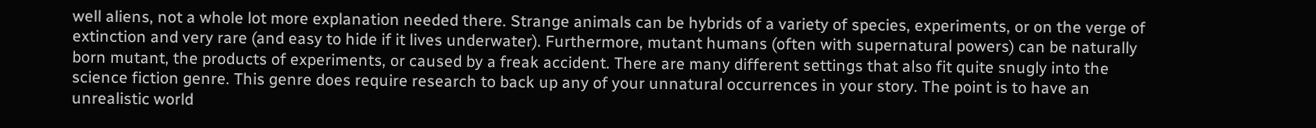well aliens, not a whole lot more explanation needed there. Strange animals can be hybrids of a variety of species, experiments, or on the verge of extinction and very rare (and easy to hide if it lives underwater). Furthermore, mutant humans (often with supernatural powers) can be naturally born mutant, the products of experiments, or caused by a freak accident. There are many different settings that also fit quite snugly into the science fiction genre. This genre does require research to back up any of your unnatural occurrences in your story. The point is to have an unrealistic world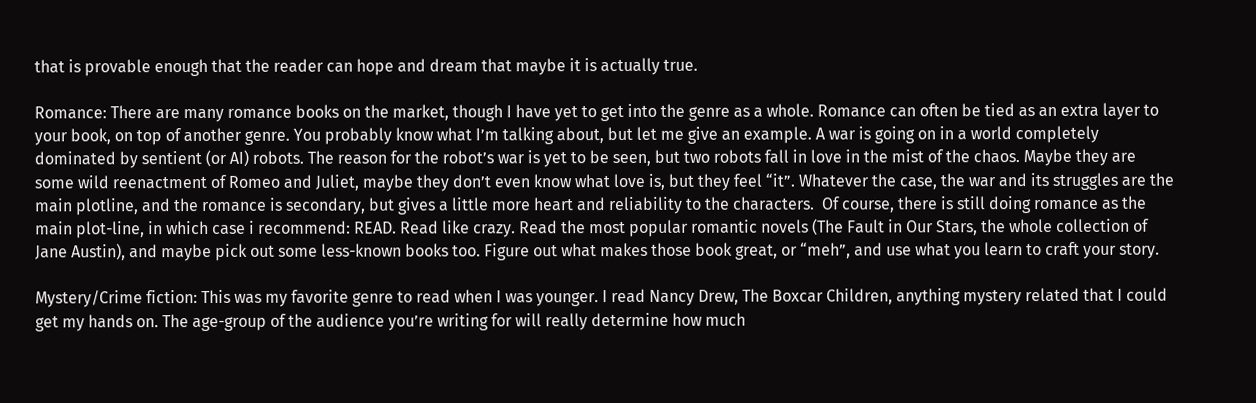that is provable enough that the reader can hope and dream that maybe it is actually true.

Romance: There are many romance books on the market, though I have yet to get into the genre as a whole. Romance can often be tied as an extra layer to your book, on top of another genre. You probably know what I’m talking about, but let me give an example. A war is going on in a world completely dominated by sentient (or AI) robots. The reason for the robot’s war is yet to be seen, but two robots fall in love in the mist of the chaos. Maybe they are some wild reenactment of Romeo and Juliet, maybe they don’t even know what love is, but they feel “it”. Whatever the case, the war and its struggles are the main plotline, and the romance is secondary, but gives a little more heart and reliability to the characters.  Of course, there is still doing romance as the main plot-line, in which case i recommend: READ. Read like crazy. Read the most popular romantic novels (The Fault in Our Stars, the whole collection of Jane Austin), and maybe pick out some less-known books too. Figure out what makes those book great, or “meh”, and use what you learn to craft your story.

Mystery/Crime fiction: This was my favorite genre to read when I was younger. I read Nancy Drew, The Boxcar Children, anything mystery related that I could get my hands on. The age-group of the audience you’re writing for will really determine how much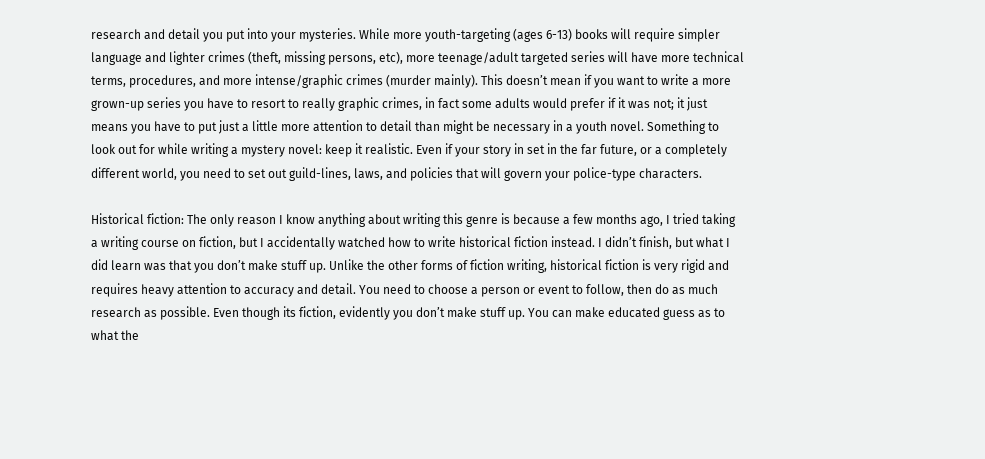research and detail you put into your mysteries. While more youth-targeting (ages 6-13) books will require simpler language and lighter crimes (theft, missing persons, etc), more teenage/adult targeted series will have more technical terms, procedures, and more intense/graphic crimes (murder mainly). This doesn’t mean if you want to write a more grown-up series you have to resort to really graphic crimes, in fact some adults would prefer if it was not; it just means you have to put just a little more attention to detail than might be necessary in a youth novel. Something to look out for while writing a mystery novel: keep it realistic. Even if your story in set in the far future, or a completely different world, you need to set out guild-lines, laws, and policies that will govern your police-type characters.

Historical fiction: The only reason I know anything about writing this genre is because a few months ago, I tried taking a writing course on fiction, but I accidentally watched how to write historical fiction instead. I didn’t finish, but what I did learn was that you don’t make stuff up. Unlike the other forms of fiction writing, historical fiction is very rigid and requires heavy attention to accuracy and detail. You need to choose a person or event to follow, then do as much research as possible. Even though its fiction, evidently you don’t make stuff up. You can make educated guess as to what the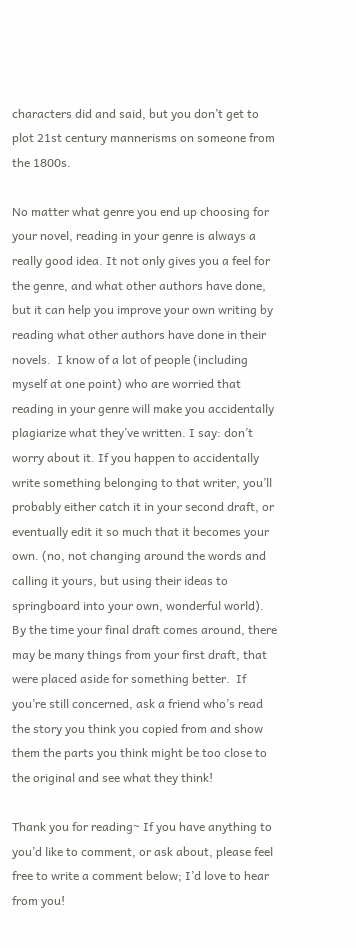characters did and said, but you don’t get to plot 21st century mannerisms on someone from the 1800s.

No matter what genre you end up choosing for your novel, reading in your genre is always a really good idea. It not only gives you a feel for the genre, and what other authors have done, but it can help you improve your own writing by reading what other authors have done in their novels.  I know of a lot of people (including myself at one point) who are worried that reading in your genre will make you accidentally plagiarize what they’ve written. I say: don’t worry about it. If you happen to accidentally write something belonging to that writer, you’ll probably either catch it in your second draft, or eventually edit it so much that it becomes your own. (no, not changing around the words and calling it yours, but using their ideas to springboard into your own, wonderful world). By the time your final draft comes around, there may be many things from your first draft, that were placed aside for something better.  If you’re still concerned, ask a friend who’s read the story you think you copied from and show them the parts you think might be too close to the original and see what they think!

Thank you for reading~ If you have anything to you’d like to comment, or ask about, please feel free to write a comment below; I’d love to hear from you!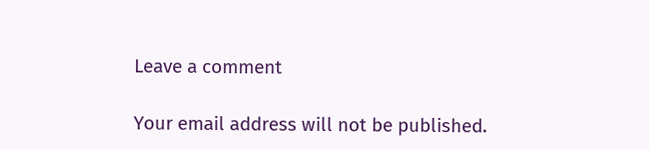Leave a comment

Your email address will not be published.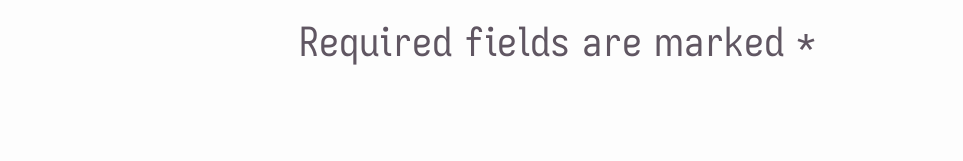Required fields are marked *